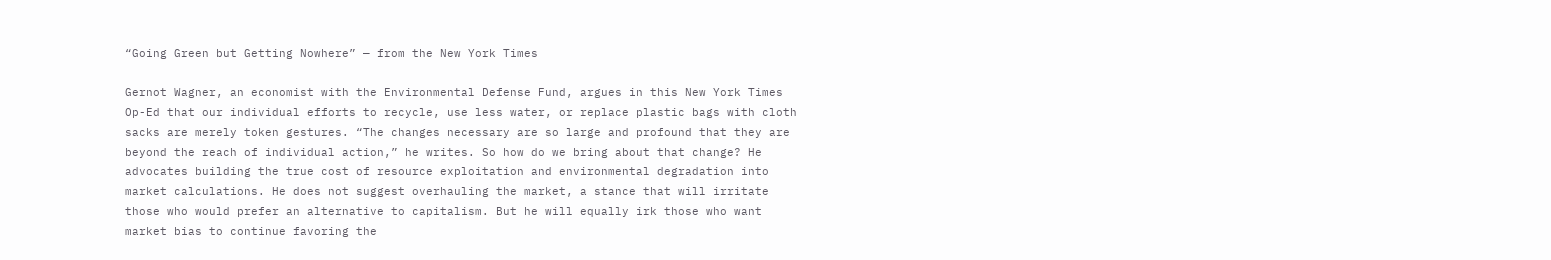“Going Green but Getting Nowhere” — from the New York Times

Gernot Wagner, an economist with the Environmental Defense Fund, argues in this New York Times Op-Ed that our individual efforts to recycle, use less water, or replace plastic bags with cloth sacks are merely token gestures. “The changes necessary are so large and profound that they are beyond the reach of individual action,” he writes. So how do we bring about that change? He advocates building the true cost of resource exploitation and environmental degradation into market calculations. He does not suggest overhauling the market, a stance that will irritate those who would prefer an alternative to capitalism. But he will equally irk those who want market bias to continue favoring the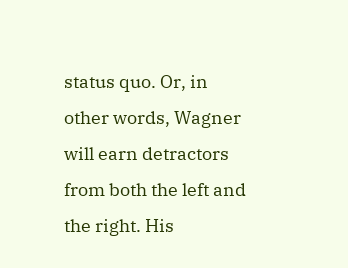status quo. Or, in other words, Wagner will earn detractors from both the left and the right. His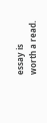essay is worth a read.